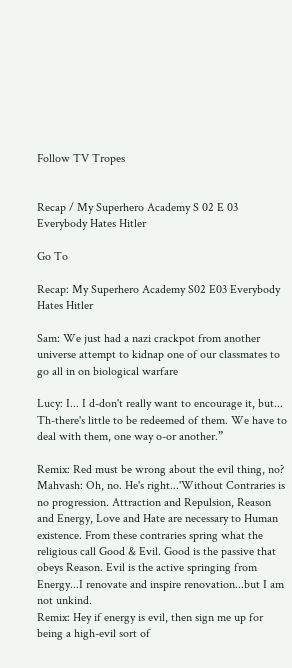Follow TV Tropes


Recap / My Superhero Academy S 02 E 03 Everybody Hates Hitler

Go To

Recap: My Superhero Academy S02 E03 Everybody Hates Hitler

Sam: We just had a nazi crackpot from another universe attempt to kidnap one of our classmates to go all in on biological warfare

Lucy: I... I d-don't really want to encourage it, but... Th-there's little to be redeemed of them. We have to deal with them, one way o-or another.”

Remix: Red must be wrong about the evil thing, no?
Mahvash: Oh, no. He's right...'Without Contraries is no progression. Attraction and Repulsion, Reason and Energy, Love and Hate are necessary to Human existence. From these contraries spring what the religious call Good & Evil. Good is the passive that obeys Reason. Evil is the active springing from Energy...I renovate and inspire renovation...but I am not unkind.
Remix: Hey if energy is evil, then sign me up for being a high-evil sort of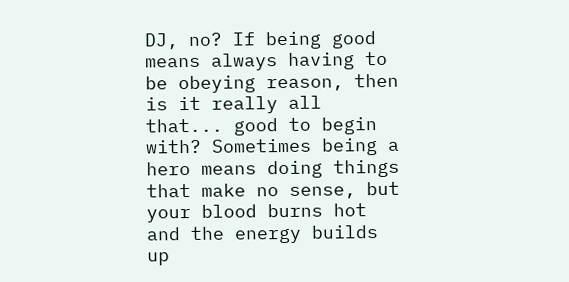DJ, no? If being good means always having to be obeying reason, then is it really all that... good to begin with? Sometimes being a hero means doing things that make no sense, but your blood burns hot and the energy builds up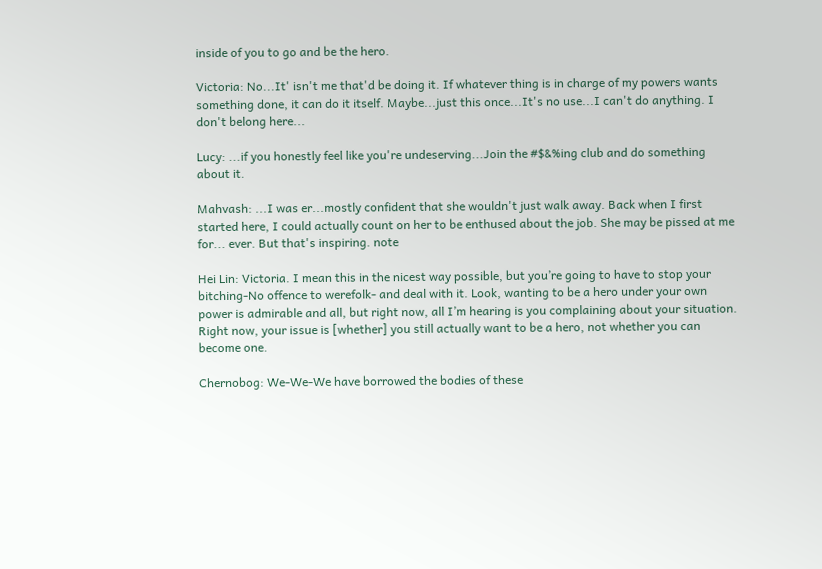inside of you to go and be the hero.

Victoria: No...It' isn't me that'd be doing it. If whatever thing is in charge of my powers wants something done, it can do it itself. Maybe...just this once...It's no use...I can't do anything. I don't belong here...

Lucy: ...if you honestly feel like you're undeserving...Join the #$&%ing club and do something about it.

Mahvash: ...I was er...mostly confident that she wouldn't just walk away. Back when I first started here, I could actually count on her to be enthused about the job. She may be pissed at me for... ever. But that's inspiring. note

Hei Lin: Victoria. I mean this in the nicest way possible, but you’re going to have to stop your bitching-No offence to werefolk- and deal with it. Look, wanting to be a hero under your own power is admirable and all, but right now, all I’m hearing is you complaining about your situation. Right now, your issue is [whether] you still actually want to be a hero, not whether you can become one.

Chernobog: We-We-We have borrowed the bodies of these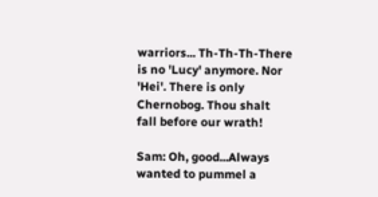warriors... Th-Th-Th-There is no 'Lucy' anymore. Nor 'Hei'. There is only Chernobog. Thou shalt fall before our wrath!

Sam: Oh, good...Always wanted to pummel a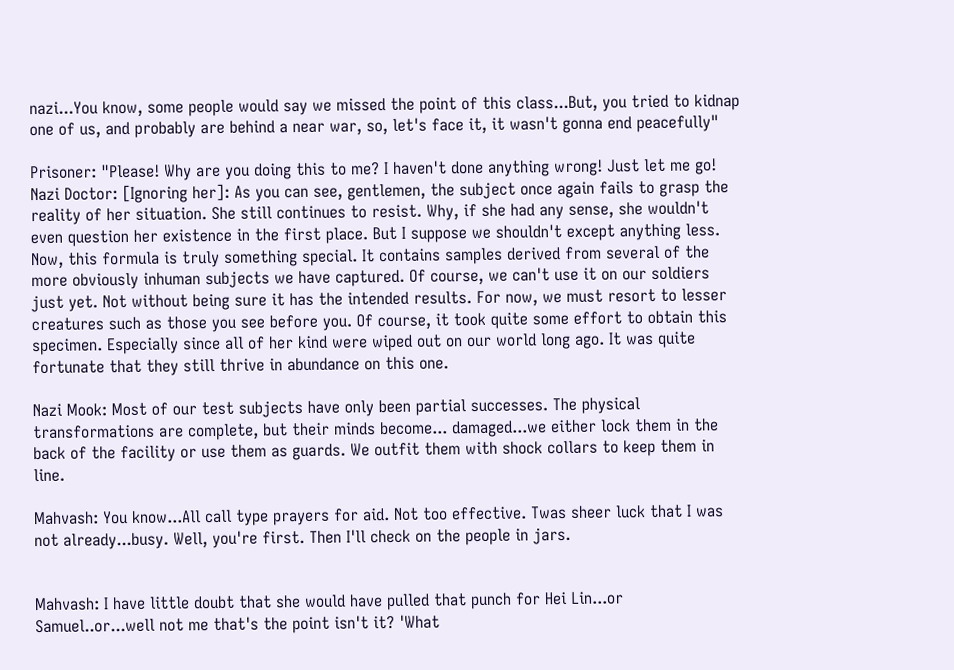nazi...You know, some people would say we missed the point of this class...But, you tried to kidnap one of us, and probably are behind a near war, so, let's face it, it wasn't gonna end peacefully"

Prisoner: "Please! Why are you doing this to me? I haven't done anything wrong! Just let me go!
Nazi Doctor: [Ignoring her]: As you can see, gentlemen, the subject once again fails to grasp the reality of her situation. She still continues to resist. Why, if she had any sense, she wouldn't even question her existence in the first place. But I suppose we shouldn't except anything less. Now, this formula is truly something special. It contains samples derived from several of the more obviously inhuman subjects we have captured. Of course, we can't use it on our soldiers just yet. Not without being sure it has the intended results. For now, we must resort to lesser creatures such as those you see before you. Of course, it took quite some effort to obtain this specimen. Especially since all of her kind were wiped out on our world long ago. It was quite fortunate that they still thrive in abundance on this one.

Nazi Mook: Most of our test subjects have only been partial successes. The physical transformations are complete, but their minds become... damaged...we either lock them in the back of the facility or use them as guards. We outfit them with shock collars to keep them in line.

Mahvash: You know...All call type prayers for aid. Not too effective. Twas sheer luck that I was not already...busy. Well, you're first. Then I'll check on the people in jars.


Mahvash: I have little doubt that she would have pulled that punch for Hei Lin...or Samuel..or...well not me that's the point isn't it? 'What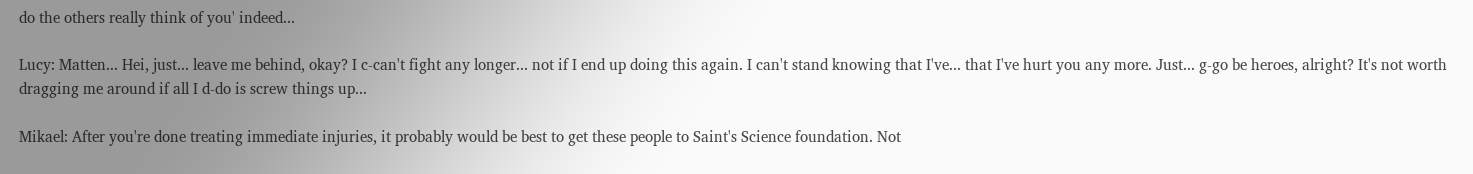do the others really think of you' indeed...

Lucy: Matten... Hei, just... leave me behind, okay? I c-can't fight any longer... not if I end up doing this again. I can't stand knowing that I've... that I've hurt you any more. Just... g-go be heroes, alright? It's not worth dragging me around if all I d-do is screw things up...

Mikael: After you're done treating immediate injuries, it probably would be best to get these people to Saint's Science foundation. Not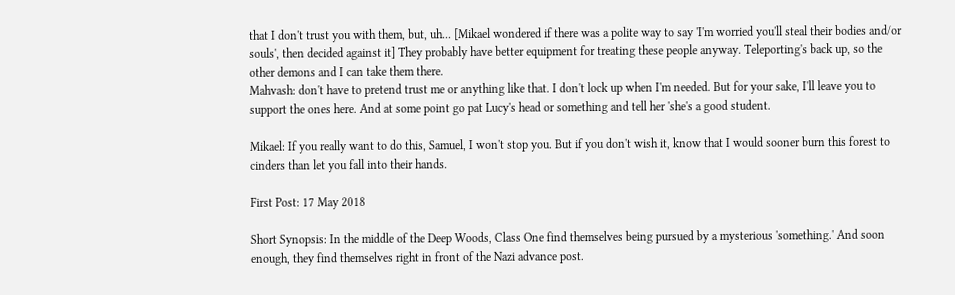that I don't trust you with them, but, uh... [Mikael wondered if there was a polite way to say 'I'm worried you'll steal their bodies and/or souls', then decided against it] They probably have better equipment for treating these people anyway. Teleporting's back up, so the other demons and I can take them there.
Mahvash: don't have to pretend trust me or anything like that. I don't lock up when I'm needed. But for your sake, I'll leave you to support the ones here. And at some point go pat Lucy's head or something and tell her 'she's a good student.

Mikael: If you really want to do this, Samuel, I won't stop you. But if you don't wish it, know that I would sooner burn this forest to cinders than let you fall into their hands.

First Post: 17 May 2018

Short Synopsis: In the middle of the Deep Woods, Class One find themselves being pursued by a mysterious 'something.' And soon enough, they find themselves right in front of the Nazi advance post.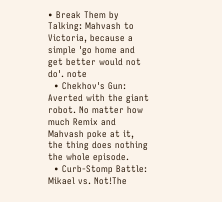• Break Them by Talking: Mahvash to Victoria, because a simple 'go home and get better would not do'. note
  • Chekhov's Gun: Averted with the giant robot. No matter how much Remix and Mahvash poke at it, the thing does nothing the whole episode.
  • Curb-Stomp Battle: Mikael vs. Not!The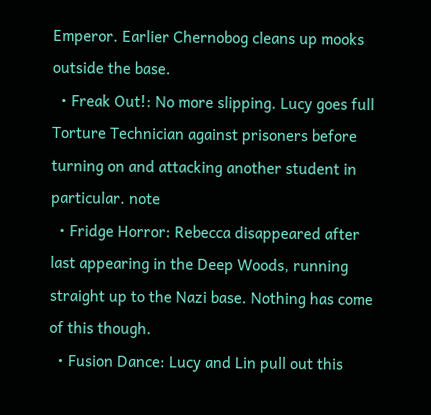Emperor. Earlier Chernobog cleans up mooks outside the base.
  • Freak Out!: No more slipping. Lucy goes full Torture Technician against prisoners before turning on and attacking another student in particular. note
  • Fridge Horror: Rebecca disappeared after last appearing in the Deep Woods, running straight up to the Nazi base. Nothing has come of this though.
  • Fusion Dance: Lucy and Lin pull out this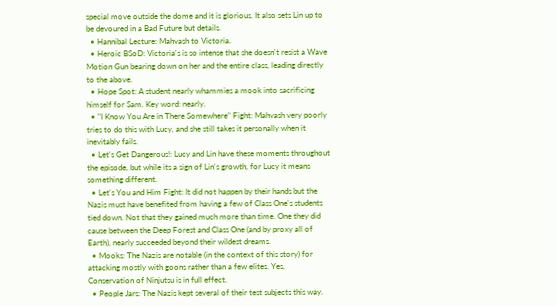special move outside the dome and it is glorious. It also sets Lin up to be devoured in a Bad Future but details.
  • Hannibal Lecture: Mahvash to Victoria.
  • Heroic BSoD: Victoria's is so intense that she doesn't resist a Wave Motion Gun bearing down on her and the entire class, leading directly to the above.
  • Hope Spot: A student nearly whammies a mook into sacrificing himself for Sam. Key word: nearly.
  • "I Know You Are in There Somewhere" Fight: Mahvash very poorly tries to do this with Lucy, and she still takes it personally when it inevitably fails.
  • Let's Get Dangerous!: Lucy and Lin have these moments throughout the episode, but while its a sign of Lin's growth, for Lucy it means something different.
  • Let's You and Him Fight: It did not happen by their hands but the Nazis must have benefited from having a few of Class One's students tied down. Not that they gained much more than time. One they did cause between the Deep Forest and Class One (and by proxy all of Earth), nearly succeeded beyond their wildest dreams.
  • Mooks: The Nazis are notable (in the context of this story) for attacking mostly with goons rather than a few elites. Yes, Conservation of Ninjutsu is in full effect.
  • People Jars: The Nazis kept several of their test subjects this way.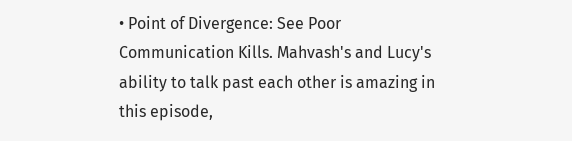• Point of Divergence: See Poor Communication Kills. Mahvash's and Lucy's ability to talk past each other is amazing in this episode,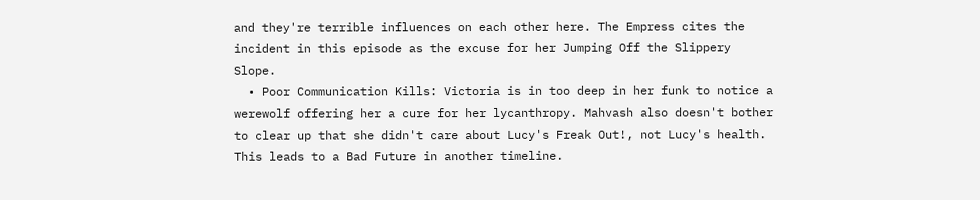and they're terrible influences on each other here. The Empress cites the incident in this episode as the excuse for her Jumping Off the Slippery Slope.
  • Poor Communication Kills: Victoria is in too deep in her funk to notice a werewolf offering her a cure for her lycanthropy. Mahvash also doesn't bother to clear up that she didn't care about Lucy's Freak Out!, not Lucy's health. This leads to a Bad Future in another timeline.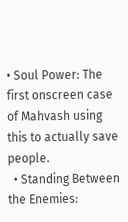• Soul Power: The first onscreen case of Mahvash using this to actually save people.
  • Standing Between the Enemies: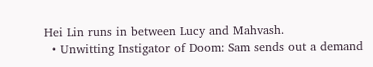Hei Lin runs in between Lucy and Mahvash.
  • Unwitting Instigator of Doom: Sam sends out a demand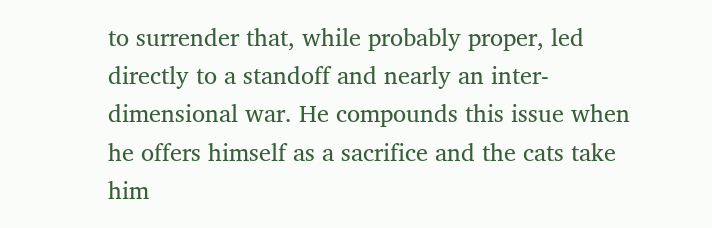to surrender that, while probably proper, led directly to a standoff and nearly an inter-dimensional war. He compounds this issue when he offers himself as a sacrifice and the cats take him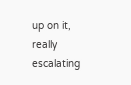up on it, really escalating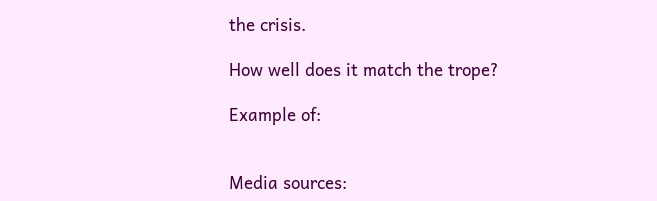the crisis.

How well does it match the trope?

Example of:


Media sources: